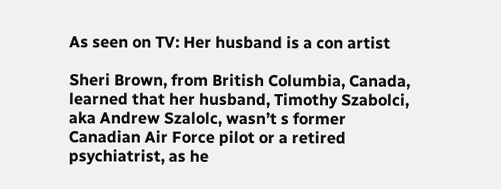As seen on TV: Her husband is a con artist

Sheri Brown, from British Columbia, Canada, learned that her husband, Timothy Szabolci, aka Andrew Szalolc, wasn’t s former Canadian Air Force pilot or a retired psychiatrist, as he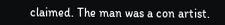claimed. The man was a con artist.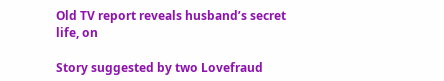Old TV report reveals husband’s secret life, on

Story suggested by two Lovefraud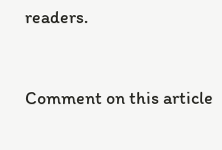readers.


Comment on this article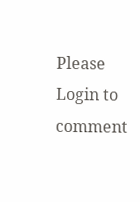Please Login to comment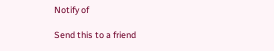Notify of

Send this to a friend